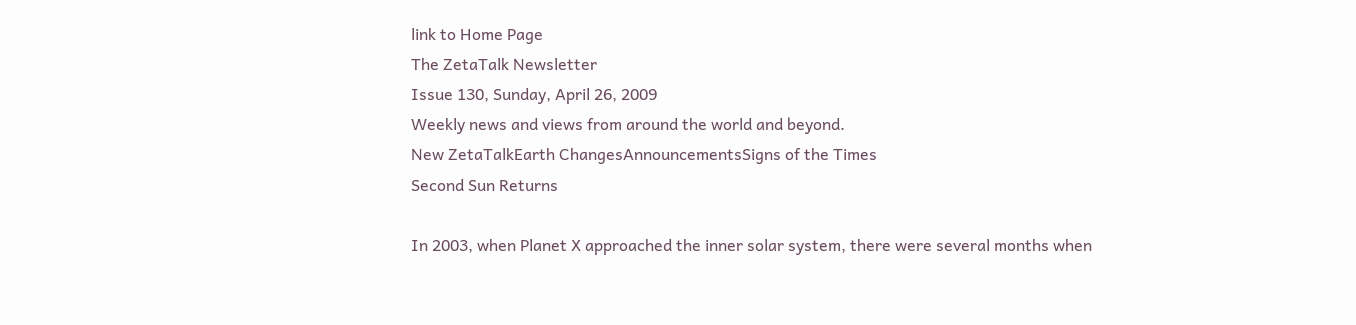link to Home Page
The ZetaTalk Newsletter
Issue 130, Sunday, April 26, 2009
Weekly news and views from around the world and beyond.
New ZetaTalkEarth ChangesAnnouncementsSigns of the Times
Second Sun Returns

In 2003, when Planet X approached the inner solar system, there were several months when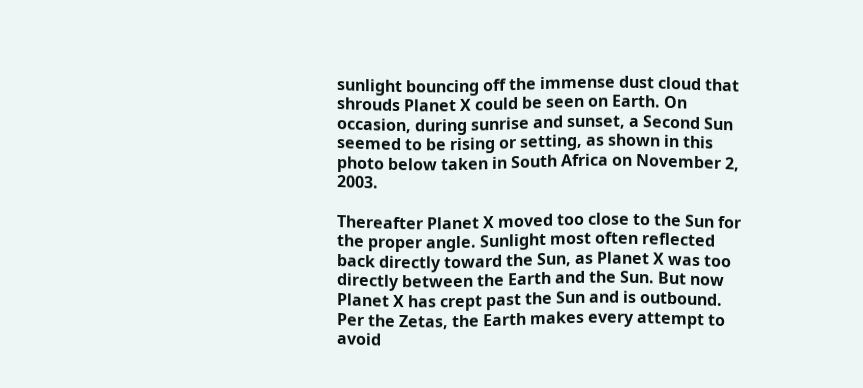sunlight bouncing off the immense dust cloud that shrouds Planet X could be seen on Earth. On occasion, during sunrise and sunset, a Second Sun seemed to be rising or setting, as shown in this photo below taken in South Africa on November 2, 2003.

Thereafter Planet X moved too close to the Sun for the proper angle. Sunlight most often reflected back directly toward the Sun, as Planet X was too directly between the Earth and the Sun. But now Planet X has crept past the Sun and is outbound. Per the Zetas, the Earth makes every attempt to avoid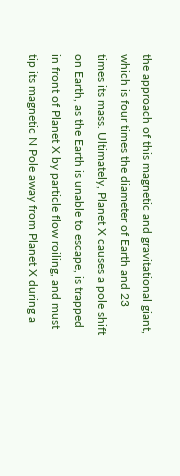the approach of this magnetic and gravitational giant, which is four times the diameter of Earth and 23 times its mass. Ultimately, Planet X causes a pole shift on Earth, as the Earth is unable to escape, is trapped in front of Planet X by particle flow roiling, and must tip its magnetic N Pole away from Planet X during a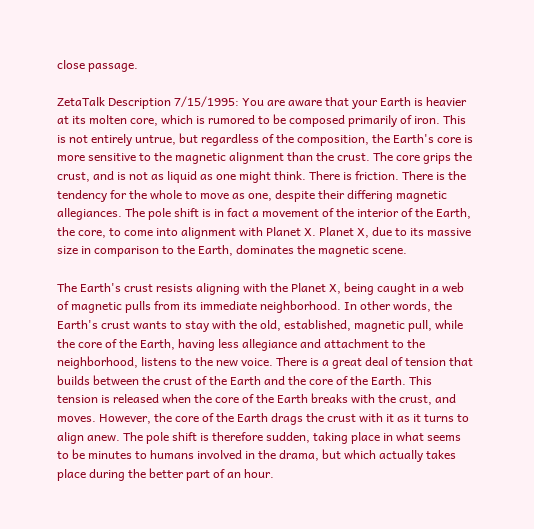close passage.

ZetaTalk Description 7/15/1995: You are aware that your Earth is heavier at its molten core, which is rumored to be composed primarily of iron. This is not entirely untrue, but regardless of the composition, the Earth's core is more sensitive to the magnetic alignment than the crust. The core grips the crust, and is not as liquid as one might think. There is friction. There is the tendency for the whole to move as one, despite their differing magnetic allegiances. The pole shift is in fact a movement of the interior of the Earth, the core, to come into alignment with Planet X. Planet X, due to its massive size in comparison to the Earth, dominates the magnetic scene.

The Earth's crust resists aligning with the Planet X, being caught in a web of magnetic pulls from its immediate neighborhood. In other words, the Earth's crust wants to stay with the old, established, magnetic pull, while the core of the Earth, having less allegiance and attachment to the neighborhood, listens to the new voice. There is a great deal of tension that builds between the crust of the Earth and the core of the Earth. This tension is released when the core of the Earth breaks with the crust, and moves. However, the core of the Earth drags the crust with it as it turns to align anew. The pole shift is therefore sudden, taking place in what seems to be minutes to humans involved in the drama, but which actually takes place during the better part of an hour.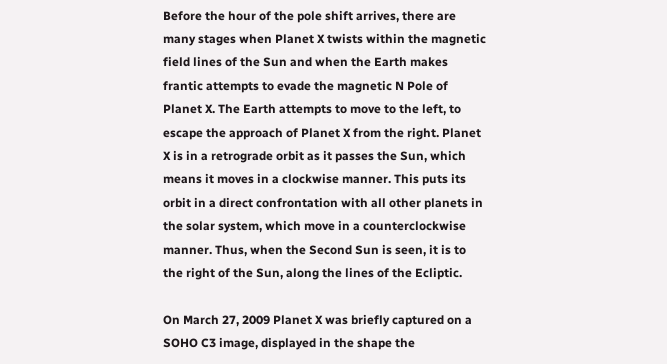Before the hour of the pole shift arrives, there are many stages when Planet X twists within the magnetic field lines of the Sun and when the Earth makes frantic attempts to evade the magnetic N Pole of Planet X. The Earth attempts to move to the left, to escape the approach of Planet X from the right. Planet X is in a retrograde orbit as it passes the Sun, which means it moves in a clockwise manner. This puts its orbit in a direct confrontation with all other planets in the solar system, which move in a counterclockwise manner. Thus, when the Second Sun is seen, it is to the right of the Sun, along the lines of the Ecliptic.

On March 27, 2009 Planet X was briefly captured on a SOHO C3 image, displayed in the shape the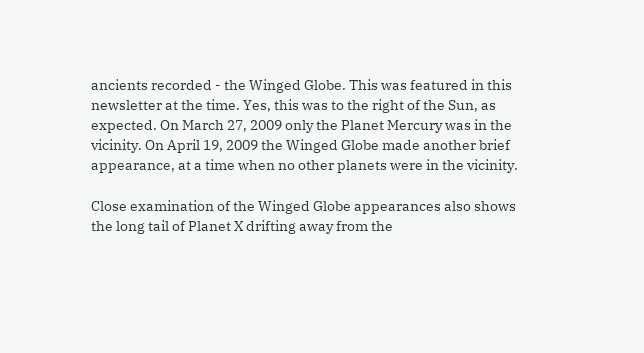ancients recorded - the Winged Globe. This was featured in this newsletter at the time. Yes, this was to the right of the Sun, as expected. On March 27, 2009 only the Planet Mercury was in the vicinity. On April 19, 2009 the Winged Globe made another brief appearance, at a time when no other planets were in the vicinity.

Close examination of the Winged Globe appearances also shows the long tail of Planet X drifting away from the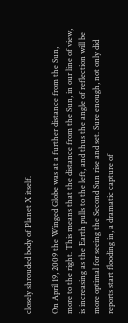closely shrouded body of Planet X itself.

On April 19, 2009 the Winged Globe was at a further distance from the Sun, more to the right. This means that the distance from the Sun, in our line of view, is increasing as the Earth pulls to the left, and thus the angle of reflection will be more optimal for seeing the Second Sun rise and set. Sure enough, not only did reports start flooding in, a dramatic capture of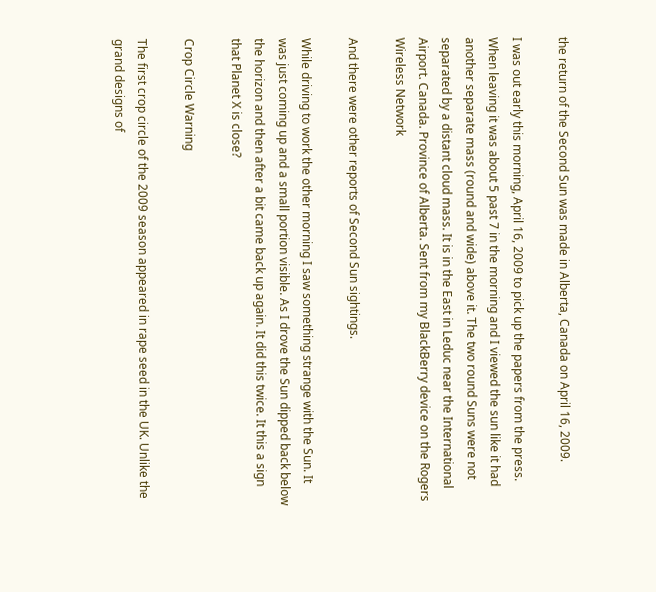the return of the Second Sun was made in Alberta, Canada on April 16, 2009.

I was out early this morning, April 16, 2009 to pick up the papers from the press. When leaving it was about 5 past 7 in the morning and I viewed the sun like it had another separate mass (round and wide) above it. The two round Suns were not separated by a distant cloud mass. It is in the East in Leduc near the International Airport. Canada. Province of Alberta. Sent from my BlackBerry device on the Rogers Wireless Network

And there were other reports of Second Sun sightings.

While driving to work the other morning I saw something strange with the Sun. It was just coming up and a small portion visible. As I drove the Sun dipped back below the horizon and then after a bit came back up again. It did this twice. It this a sign that Planet X is close?

Crop Circle Warning

The first crop circle of the 2009 season appeared in rape seed in the UK. Unlike the grand designs of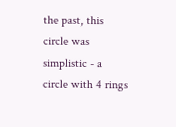the past, this circle was simplistic - a circle with 4 rings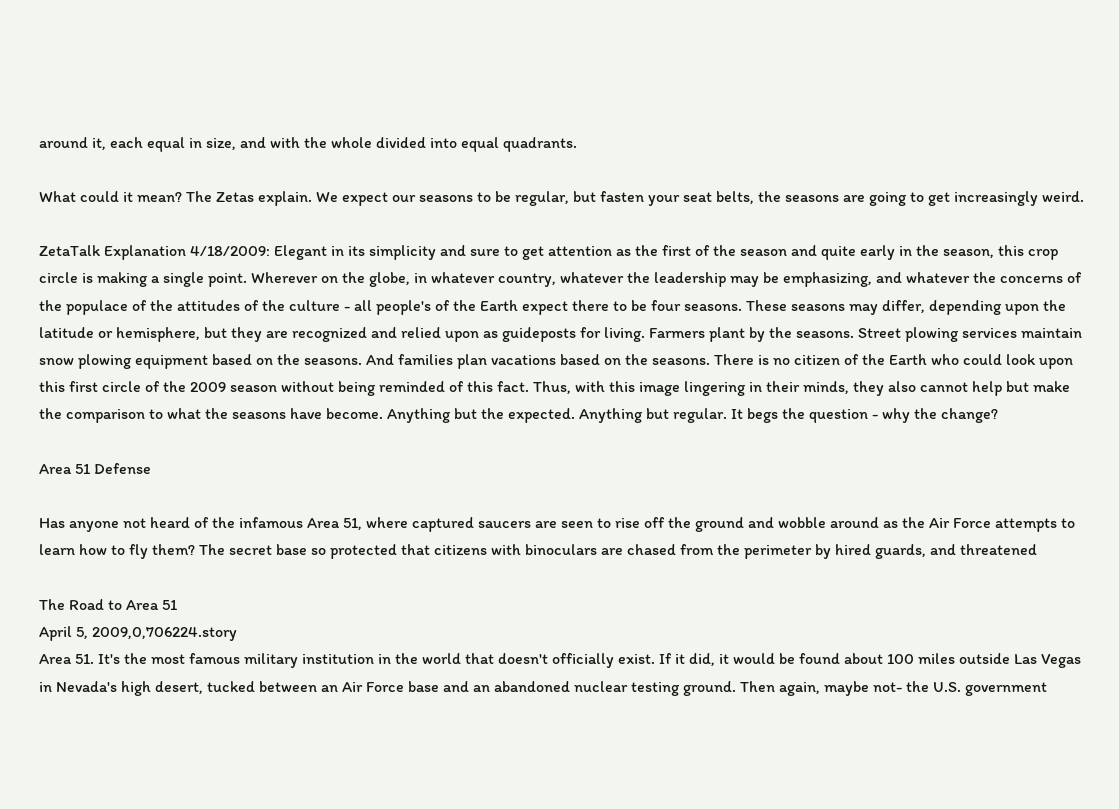around it, each equal in size, and with the whole divided into equal quadrants.

What could it mean? The Zetas explain. We expect our seasons to be regular, but fasten your seat belts, the seasons are going to get increasingly weird.

ZetaTalk Explanation 4/18/2009: Elegant in its simplicity and sure to get attention as the first of the season and quite early in the season, this crop circle is making a single point. Wherever on the globe, in whatever country, whatever the leadership may be emphasizing, and whatever the concerns of the populace of the attitudes of the culture - all people's of the Earth expect there to be four seasons. These seasons may differ, depending upon the latitude or hemisphere, but they are recognized and relied upon as guideposts for living. Farmers plant by the seasons. Street plowing services maintain snow plowing equipment based on the seasons. And families plan vacations based on the seasons. There is no citizen of the Earth who could look upon this first circle of the 2009 season without being reminded of this fact. Thus, with this image lingering in their minds, they also cannot help but make the comparison to what the seasons have become. Anything but the expected. Anything but regular. It begs the question - why the change?

Area 51 Defense

Has anyone not heard of the infamous Area 51, where captured saucers are seen to rise off the ground and wobble around as the Air Force attempts to learn how to fly them? The secret base so protected that citizens with binoculars are chased from the perimeter by hired guards, and threatened

The Road to Area 51
April 5, 2009,0,706224.story
Area 51. It's the most famous military institution in the world that doesn't officially exist. If it did, it would be found about 100 miles outside Las Vegas in Nevada's high desert, tucked between an Air Force base and an abandoned nuclear testing ground. Then again, maybe not- the U.S. government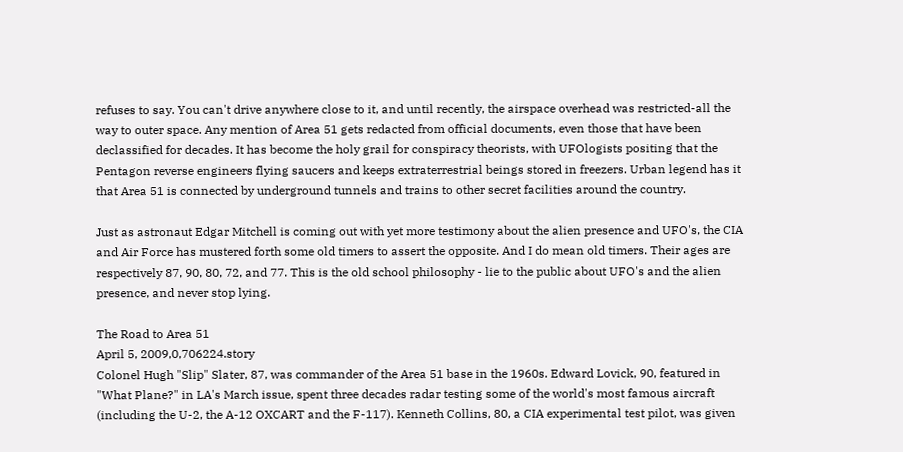refuses to say. You can't drive anywhere close to it, and until recently, the airspace overhead was restricted-all the way to outer space. Any mention of Area 51 gets redacted from official documents, even those that have been declassified for decades. It has become the holy grail for conspiracy theorists, with UFOlogists positing that the Pentagon reverse engineers flying saucers and keeps extraterrestrial beings stored in freezers. Urban legend has it that Area 51 is connected by underground tunnels and trains to other secret facilities around the country.

Just as astronaut Edgar Mitchell is coming out with yet more testimony about the alien presence and UFO's, the CIA and Air Force has mustered forth some old timers to assert the opposite. And I do mean old timers. Their ages are respectively 87, 90, 80, 72, and 77. This is the old school philosophy - lie to the public about UFO's and the alien presence, and never stop lying.

The Road to Area 51
April 5, 2009,0,706224.story
Colonel Hugh "Slip" Slater, 87, was commander of the Area 51 base in the 1960s. Edward Lovick, 90, featured in "What Plane?" in LA's March issue, spent three decades radar testing some of the world's most famous aircraft (including the U-2, the A-12 OXCART and the F-117). Kenneth Collins, 80, a CIA experimental test pilot, was given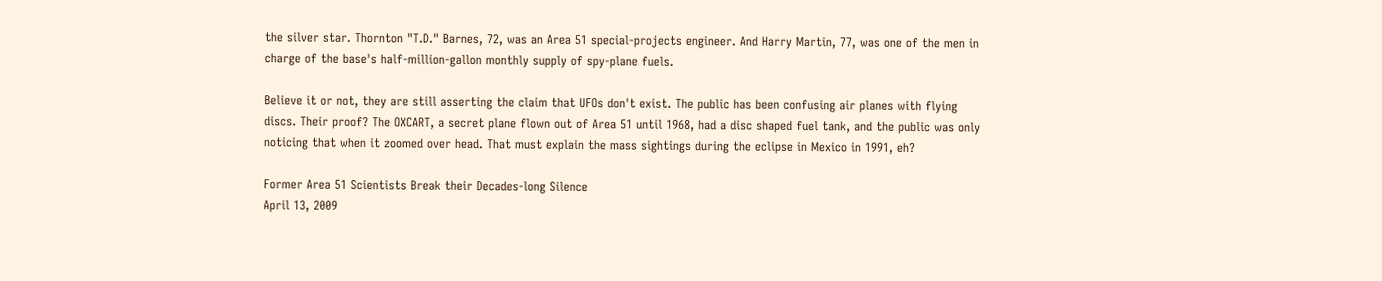the silver star. Thornton "T.D." Barnes, 72, was an Area 51 special-projects engineer. And Harry Martin, 77, was one of the men in charge of the base's half-million-gallon monthly supply of spy-plane fuels.

Believe it or not, they are still asserting the claim that UFOs don't exist. The public has been confusing air planes with flying discs. Their proof? The OXCART, a secret plane flown out of Area 51 until 1968, had a disc shaped fuel tank, and the public was only noticing that when it zoomed over head. That must explain the mass sightings during the eclipse in Mexico in 1991, eh?

Former Area 51 Scientists Break their Decades-long Silence
April 13, 2009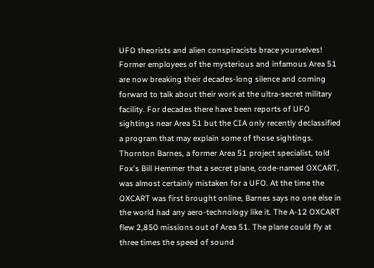UFO theorists and alien conspiracists brace yourselves! Former employees of the mysterious and infamous Area 51 are now breaking their decades-long silence and coming forward to talk about their work at the ultra-secret military facility. For decades there have been reports of UFO sightings near Area 51 but the CIA only recently declassified a program that may explain some of those sightings. Thornton Barnes, a former Area 51 project specialist, told Fox's Bill Hemmer that a secret plane, code-named OXCART, was almost certainly mistaken for a UFO. At the time the OXCART was first brought online, Barnes says no one else in the world had any aero-technology like it. The A-12 OXCART flew 2,850 missions out of Area 51. The plane could fly at three times the speed of sound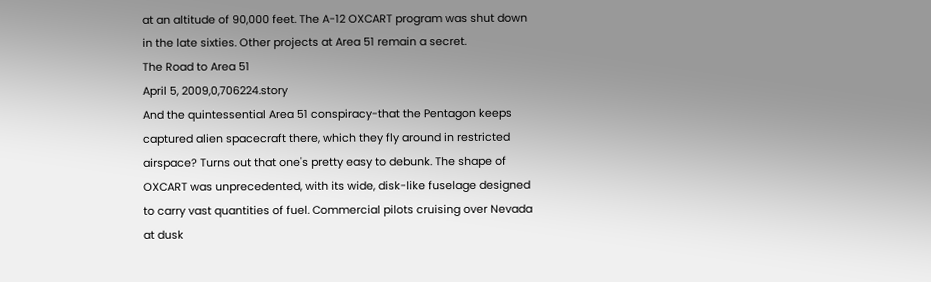at an altitude of 90,000 feet. The A-12 OXCART program was shut down in the late sixties. Other projects at Area 51 remain a secret.
The Road to Area 51
April 5, 2009,0,706224.story
And the quintessential Area 51 conspiracy-that the Pentagon keeps captured alien spacecraft there, which they fly around in restricted airspace? Turns out that one's pretty easy to debunk. The shape of OXCART was unprecedented, with its wide, disk-like fuselage designed to carry vast quantities of fuel. Commercial pilots cruising over Nevada at dusk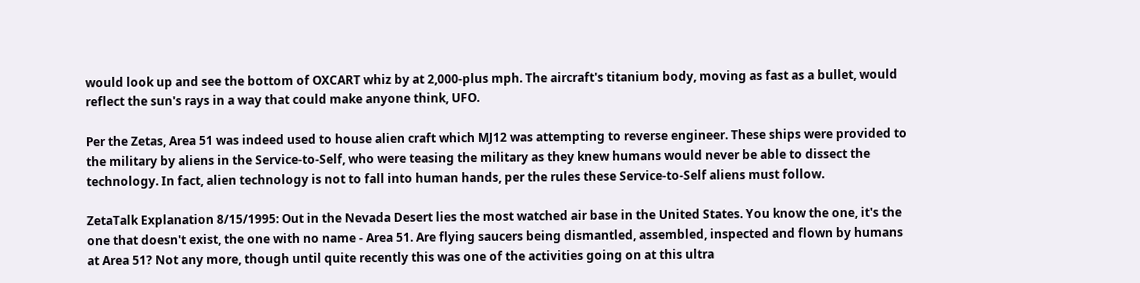would look up and see the bottom of OXCART whiz by at 2,000-plus mph. The aircraft's titanium body, moving as fast as a bullet, would reflect the sun's rays in a way that could make anyone think, UFO.

Per the Zetas, Area 51 was indeed used to house alien craft which MJ12 was attempting to reverse engineer. These ships were provided to the military by aliens in the Service-to-Self, who were teasing the military as they knew humans would never be able to dissect the technology. In fact, alien technology is not to fall into human hands, per the rules these Service-to-Self aliens must follow.

ZetaTalk Explanation 8/15/1995: Out in the Nevada Desert lies the most watched air base in the United States. You know the one, it's the one that doesn't exist, the one with no name - Area 51. Are flying saucers being dismantled, assembled, inspected and flown by humans at Area 51? Not any more, though until quite recently this was one of the activities going on at this ultra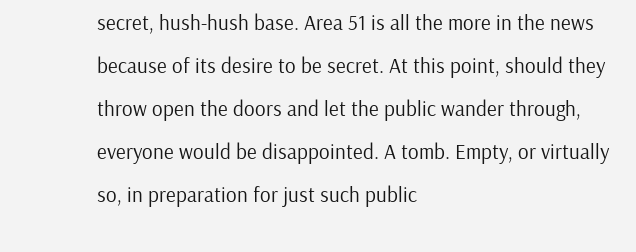secret, hush-hush base. Area 51 is all the more in the news because of its desire to be secret. At this point, should they throw open the doors and let the public wander through, everyone would be disappointed. A tomb. Empty, or virtually so, in preparation for just such public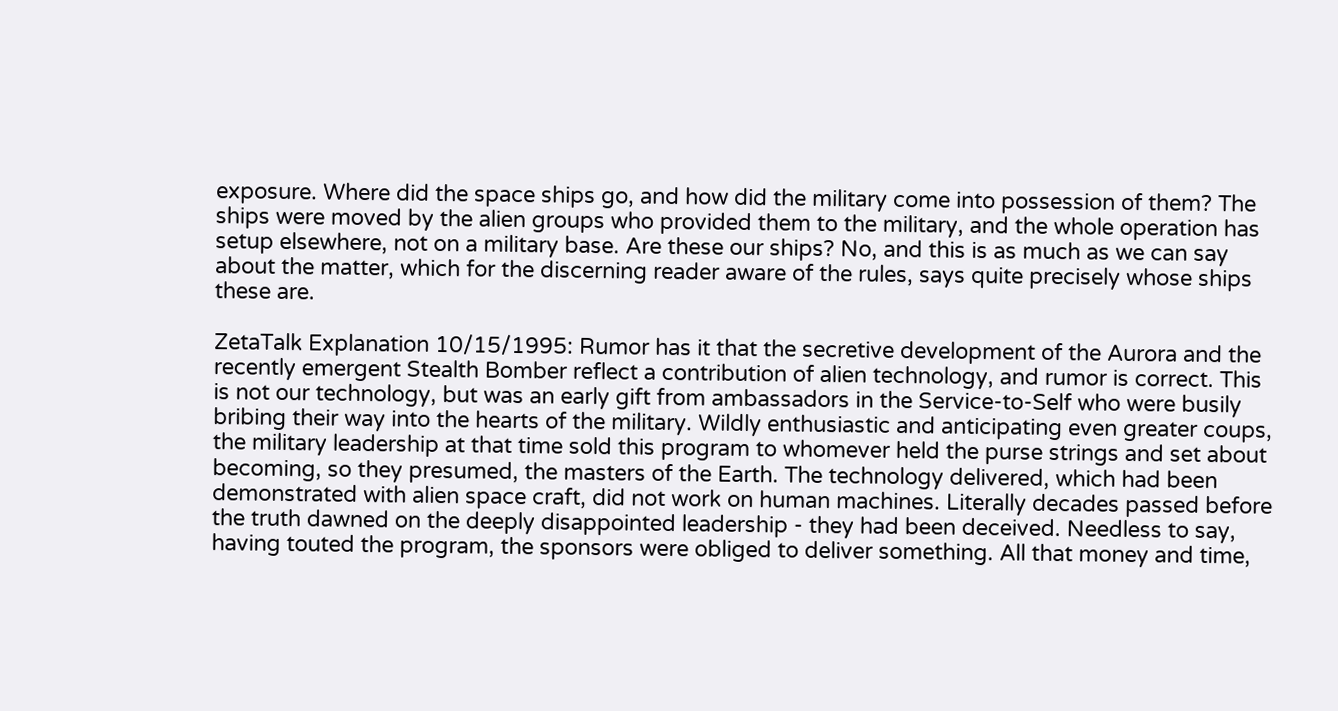exposure. Where did the space ships go, and how did the military come into possession of them? The ships were moved by the alien groups who provided them to the military, and the whole operation has setup elsewhere, not on a military base. Are these our ships? No, and this is as much as we can say about the matter, which for the discerning reader aware of the rules, says quite precisely whose ships these are.

ZetaTalk Explanation 10/15/1995: Rumor has it that the secretive development of the Aurora and the recently emergent Stealth Bomber reflect a contribution of alien technology, and rumor is correct. This is not our technology, but was an early gift from ambassadors in the Service-to-Self who were busily bribing their way into the hearts of the military. Wildly enthusiastic and anticipating even greater coups, the military leadership at that time sold this program to whomever held the purse strings and set about becoming, so they presumed, the masters of the Earth. The technology delivered, which had been demonstrated with alien space craft, did not work on human machines. Literally decades passed before the truth dawned on the deeply disappointed leadership - they had been deceived. Needless to say, having touted the program, the sponsors were obliged to deliver something. All that money and time,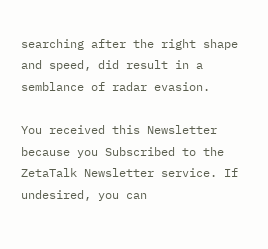searching after the right shape and speed, did result in a semblance of radar evasion.

You received this Newsletter because you Subscribed to the ZetaTalk Newsletter service. If undesired, you can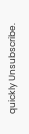quickly Unsubscribe.